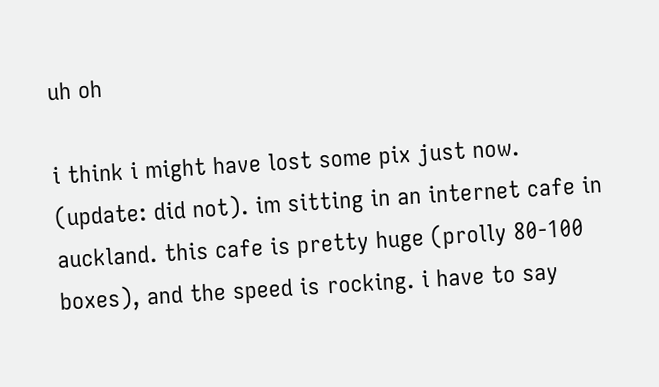uh oh

i think i might have lost some pix just now. (update: did not). im sitting in an internet cafe in auckland. this cafe is pretty huge (prolly 80-100 boxes), and the speed is rocking. i have to say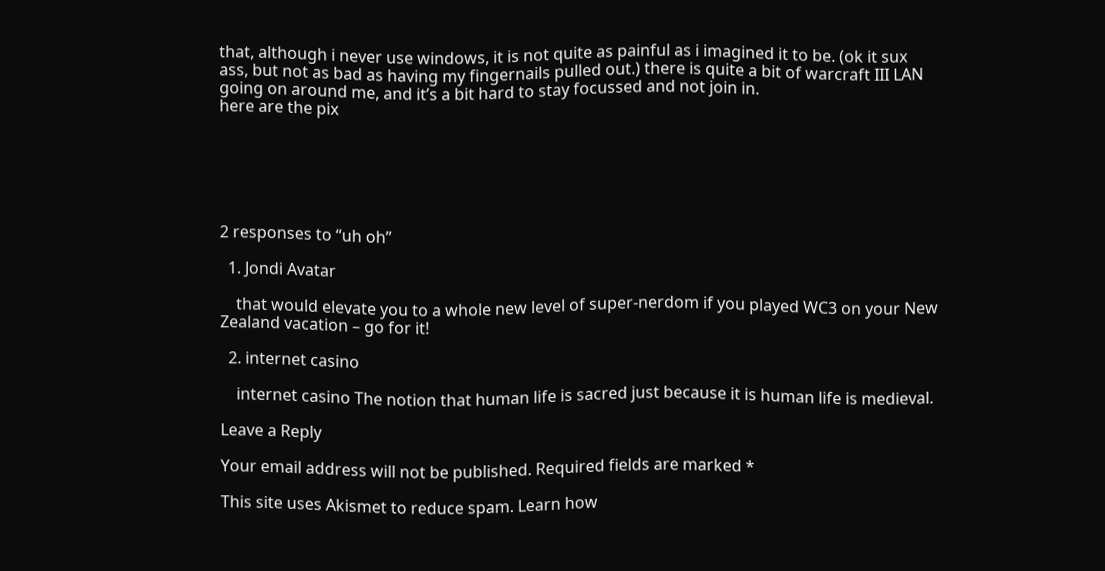that, although i never use windows, it is not quite as painful as i imagined it to be. (ok it sux ass, but not as bad as having my fingernails pulled out.) there is quite a bit of warcraft III LAN going on around me, and it’s a bit hard to stay focussed and not join in.
here are the pix






2 responses to “uh oh”

  1. Jondi Avatar

    that would elevate you to a whole new level of super-nerdom if you played WC3 on your New Zealand vacation – go for it!

  2. internet casino

    internet casino The notion that human life is sacred just because it is human life is medieval.

Leave a Reply

Your email address will not be published. Required fields are marked *

This site uses Akismet to reduce spam. Learn how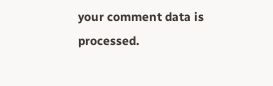your comment data is processed.